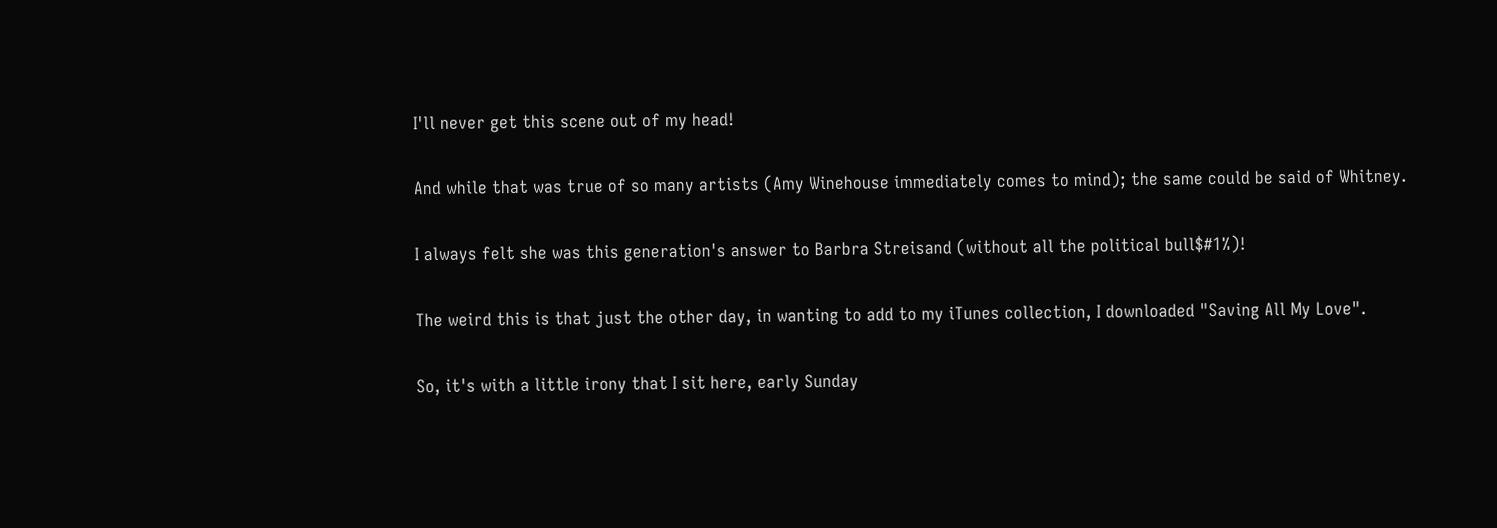I'll never get this scene out of my head!

And while that was true of so many artists (Amy Winehouse immediately comes to mind); the same could be said of Whitney.

I always felt she was this generation's answer to Barbra Streisand (without all the political bull$#1%)!

The weird this is that just the other day, in wanting to add to my iTunes collection, I downloaded "Saving All My Love".

So, it's with a little irony that I sit here, early Sunday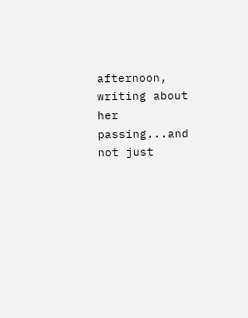afternoon, writing about her passing...and not just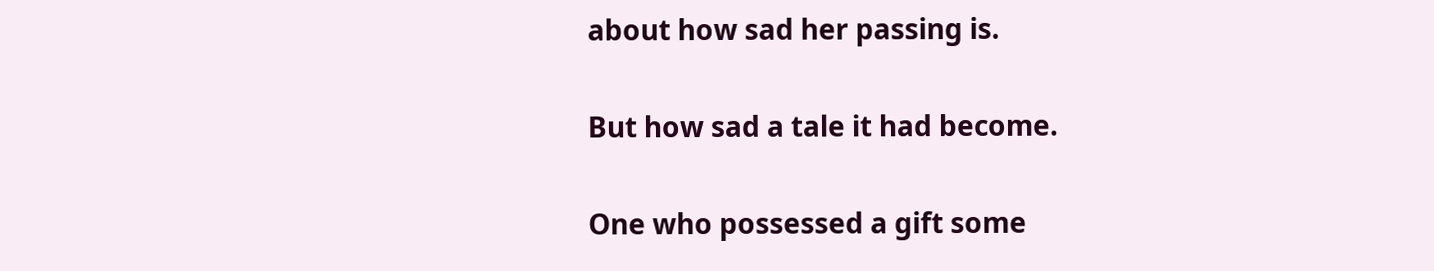about how sad her passing is.

But how sad a tale it had become.

One who possessed a gift some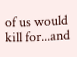of us would kill for...and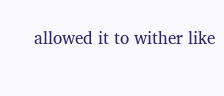allowed it to wither like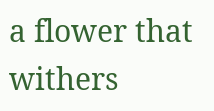a flower that withers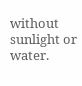without sunlight or water.